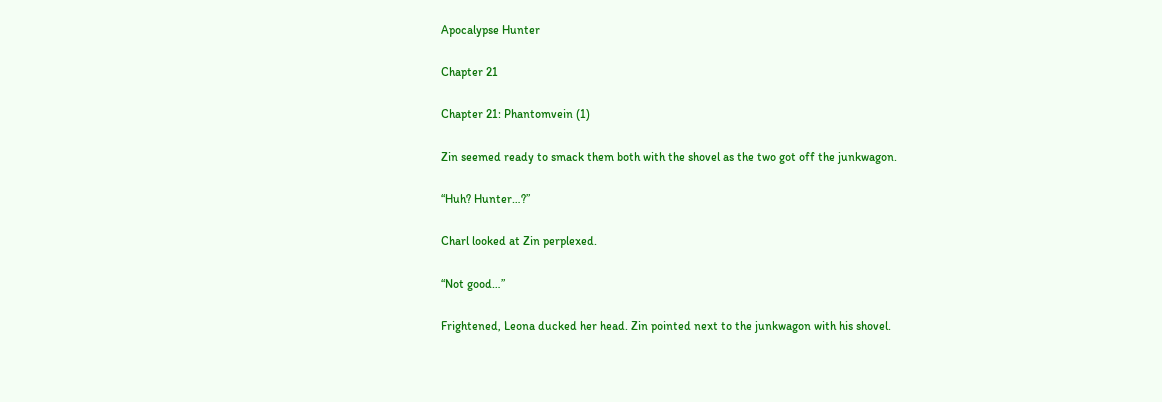Apocalypse Hunter

Chapter 21

Chapter 21: Phantomvein (1)

Zin seemed ready to smack them both with the shovel as the two got off the junkwagon.

“Huh? Hunter…?”

Charl looked at Zin perplexed.

“Not good…”

Frightened, Leona ducked her head. Zin pointed next to the junkwagon with his shovel.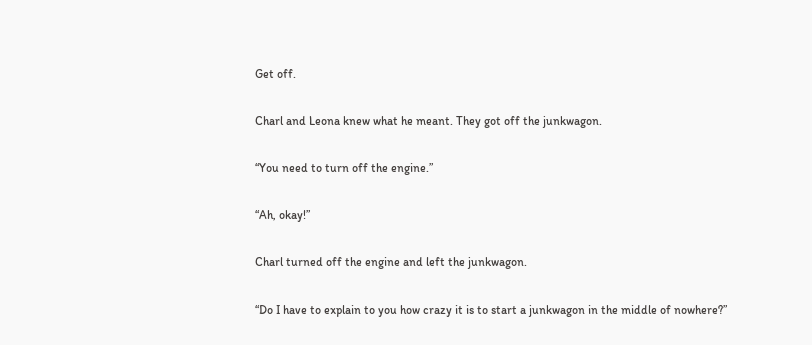Get off.

Charl and Leona knew what he meant. They got off the junkwagon.

“You need to turn off the engine.”

“Ah, okay!”

Charl turned off the engine and left the junkwagon.

“Do I have to explain to you how crazy it is to start a junkwagon in the middle of nowhere?”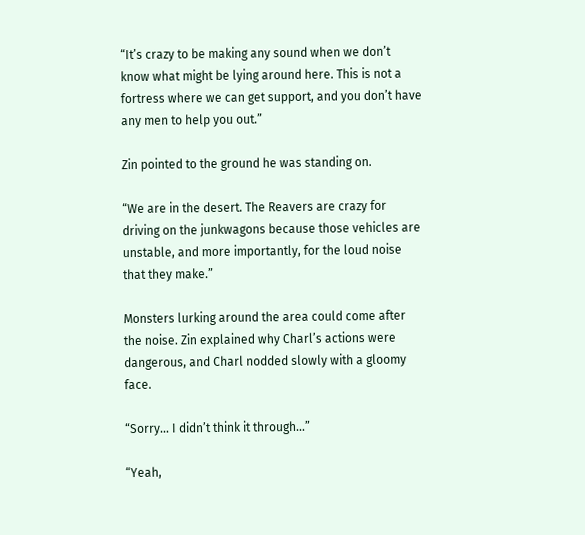“It’s crazy to be making any sound when we don’t know what might be lying around here. This is not a fortress where we can get support, and you don’t have any men to help you out.”

Zin pointed to the ground he was standing on.

“We are in the desert. The Reavers are crazy for driving on the junkwagons because those vehicles are unstable, and more importantly, for the loud noise that they make.”

Monsters lurking around the area could come after the noise. Zin explained why Charl’s actions were dangerous, and Charl nodded slowly with a gloomy face.

“Sorry… I didn’t think it through…”

“Yeah,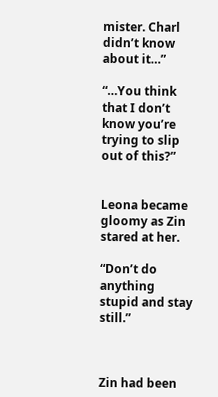mister. Charl didn’t know about it…”

“…You think that I don’t know you’re trying to slip out of this?”


Leona became gloomy as Zin stared at her.

“Don’t do anything stupid and stay still.”



Zin had been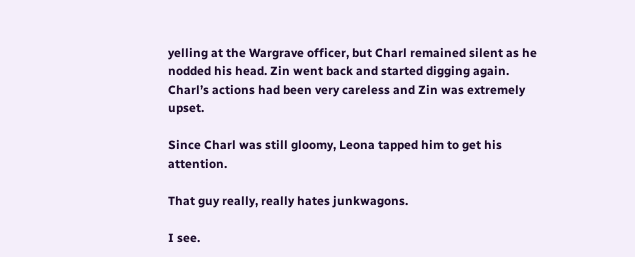yelling at the Wargrave officer, but Charl remained silent as he nodded his head. Zin went back and started digging again. Charl’s actions had been very careless and Zin was extremely upset.

Since Charl was still gloomy, Leona tapped him to get his attention.

That guy really, really hates junkwagons.

I see.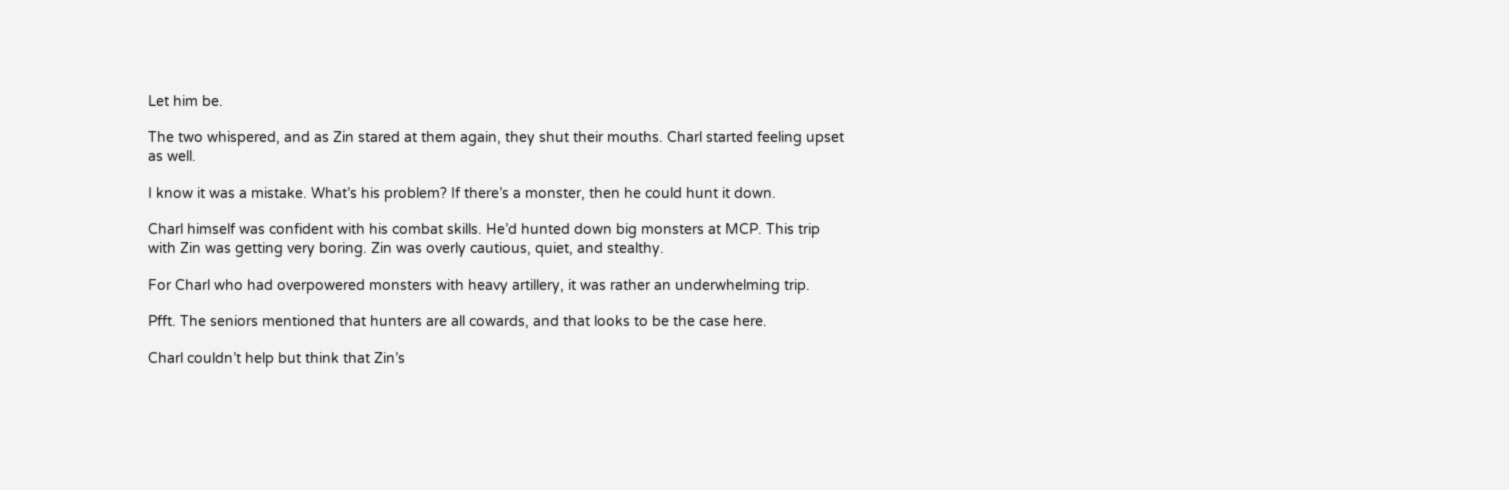Let him be.

The two whispered, and as Zin stared at them again, they shut their mouths. Charl started feeling upset as well.

I know it was a mistake. What’s his problem? If there’s a monster, then he could hunt it down.

Charl himself was confident with his combat skills. He’d hunted down big monsters at MCP. This trip with Zin was getting very boring. Zin was overly cautious, quiet, and stealthy.

For Charl who had overpowered monsters with heavy artillery, it was rather an underwhelming trip.

Pfft. The seniors mentioned that hunters are all cowards, and that looks to be the case here.

Charl couldn’t help but think that Zin’s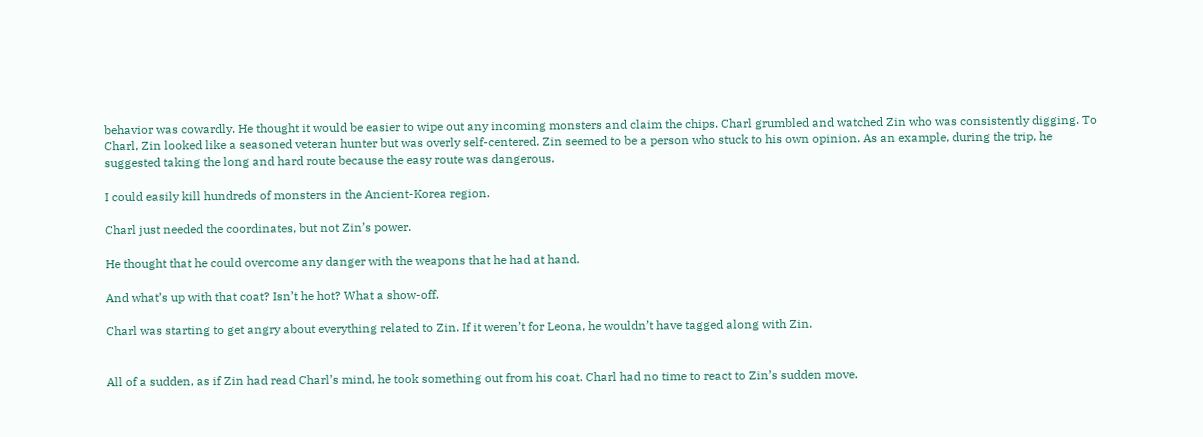behavior was cowardly. He thought it would be easier to wipe out any incoming monsters and claim the chips. Charl grumbled and watched Zin who was consistently digging. To Charl, Zin looked like a seasoned veteran hunter but was overly self-centered. Zin seemed to be a person who stuck to his own opinion. As an example, during the trip, he suggested taking the long and hard route because the easy route was dangerous.

I could easily kill hundreds of monsters in the Ancient-Korea region.

Charl just needed the coordinates, but not Zin’s power.

He thought that he could overcome any danger with the weapons that he had at hand.

And what’s up with that coat? Isn’t he hot? What a show-off.

Charl was starting to get angry about everything related to Zin. If it weren’t for Leona, he wouldn’t have tagged along with Zin.


All of a sudden, as if Zin had read Charl’s mind, he took something out from his coat. Charl had no time to react to Zin’s sudden move.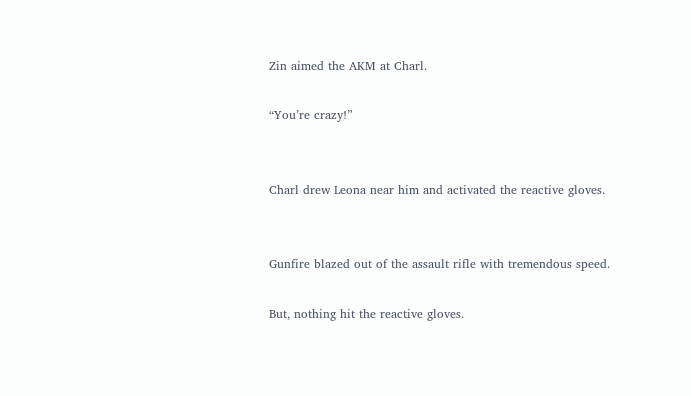Zin aimed the AKM at Charl.

“You’re crazy!”


Charl drew Leona near him and activated the reactive gloves.


Gunfire blazed out of the assault rifle with tremendous speed.

But, nothing hit the reactive gloves.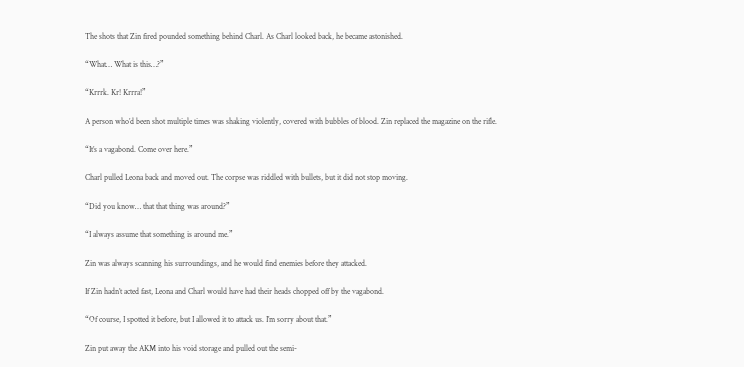The shots that Zin fired pounded something behind Charl. As Charl looked back, he became astonished.

“What… What is this…?”

“Krrrk. Kr! Krrra!”

A person who’d been shot multiple times was shaking violently, covered with bubbles of blood. Zin replaced the magazine on the rifle.

“It’s a vagabond. Come over here.”

Charl pulled Leona back and moved out. The corpse was riddled with bullets, but it did not stop moving.

“Did you know… that that thing was around?”

“I always assume that something is around me.”

Zin was always scanning his surroundings, and he would find enemies before they attacked.

If Zin hadn’t acted fast, Leona and Charl would have had their heads chopped off by the vagabond.

“Of course, I spotted it before, but I allowed it to attack us. I’m sorry about that.”

Zin put away the AKM into his void storage and pulled out the semi-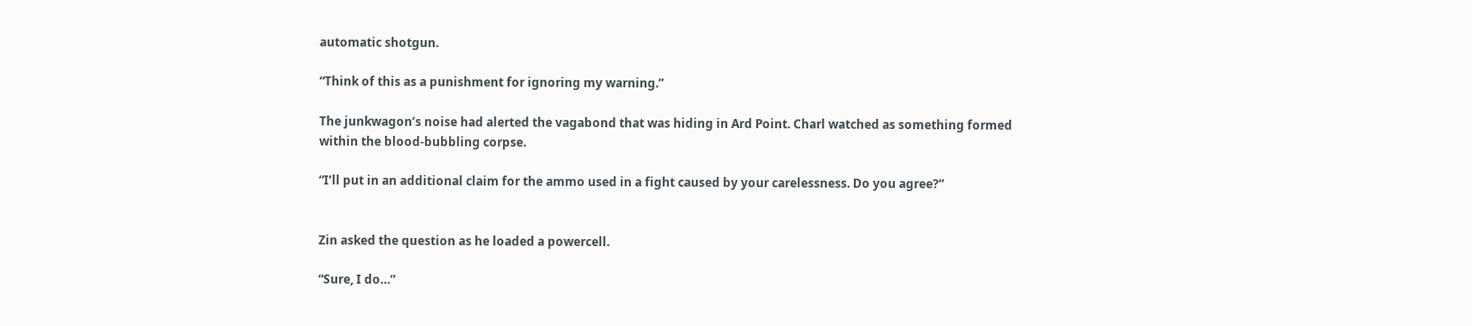automatic shotgun.

“Think of this as a punishment for ignoring my warning.”

The junkwagon’s noise had alerted the vagabond that was hiding in Ard Point. Charl watched as something formed within the blood-bubbling corpse.

“I’ll put in an additional claim for the ammo used in a fight caused by your carelessness. Do you agree?”


Zin asked the question as he loaded a powercell.

“Sure, I do…”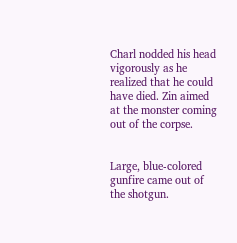Charl nodded his head vigorously as he realized that he could have died. Zin aimed at the monster coming out of the corpse.


Large, blue-colored gunfire came out of the shotgun.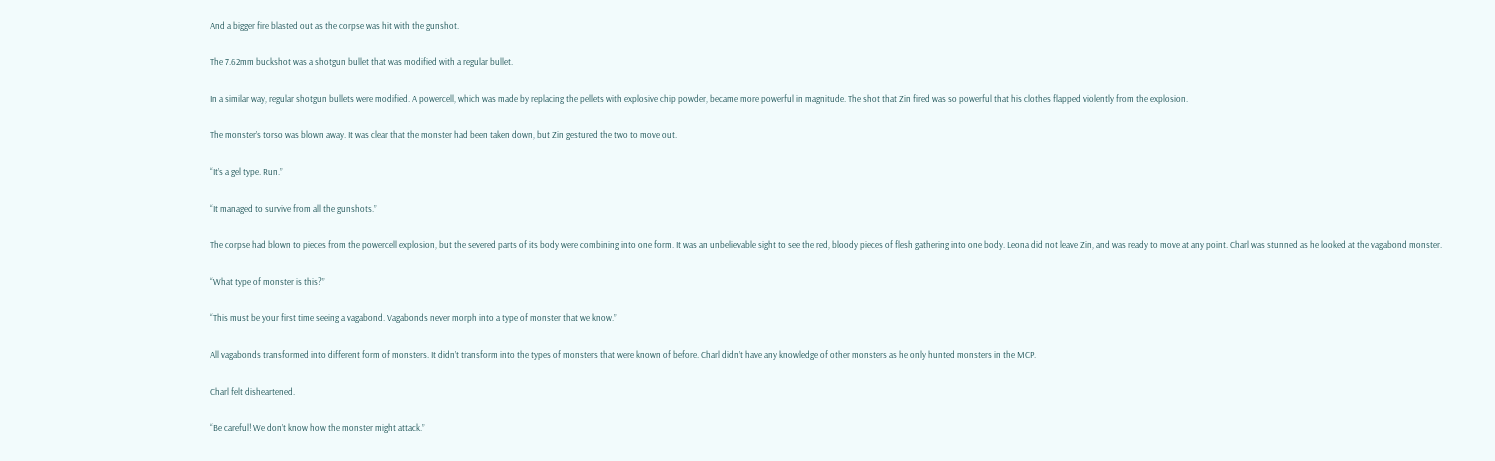And a bigger fire blasted out as the corpse was hit with the gunshot.

The 7.62mm buckshot was a shotgun bullet that was modified with a regular bullet.

In a similar way, regular shotgun bullets were modified. A powercell, which was made by replacing the pellets with explosive chip powder, became more powerful in magnitude. The shot that Zin fired was so powerful that his clothes flapped violently from the explosion.

The monster’s torso was blown away. It was clear that the monster had been taken down, but Zin gestured the two to move out.

“It’s a gel type. Run.”

“It managed to survive from all the gunshots.”

The corpse had blown to pieces from the powercell explosion, but the severed parts of its body were combining into one form. It was an unbelievable sight to see the red, bloody pieces of flesh gathering into one body. Leona did not leave Zin, and was ready to move at any point. Charl was stunned as he looked at the vagabond monster.

“What type of monster is this?”

“This must be your first time seeing a vagabond. Vagabonds never morph into a type of monster that we know.”

All vagabonds transformed into different form of monsters. It didn’t transform into the types of monsters that were known of before. Charl didn’t have any knowledge of other monsters as he only hunted monsters in the MCP.

Charl felt disheartened.

“Be careful! We don’t know how the monster might attack.”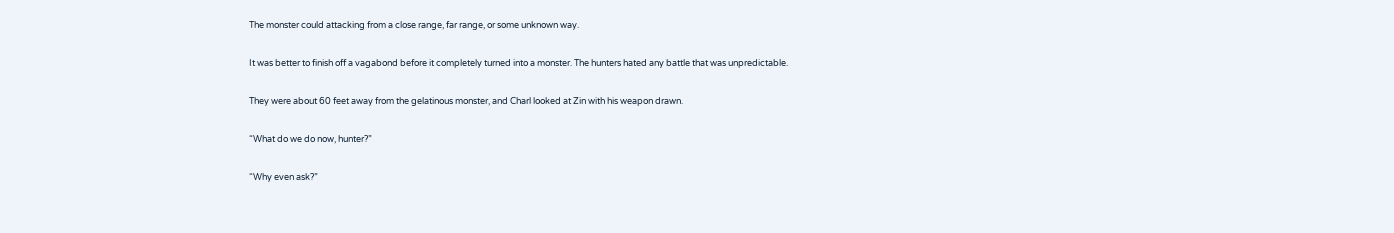The monster could attacking from a close range, far range, or some unknown way.

It was better to finish off a vagabond before it completely turned into a monster. The hunters hated any battle that was unpredictable.

They were about 60 feet away from the gelatinous monster, and Charl looked at Zin with his weapon drawn.

“What do we do now, hunter?”

“Why even ask?”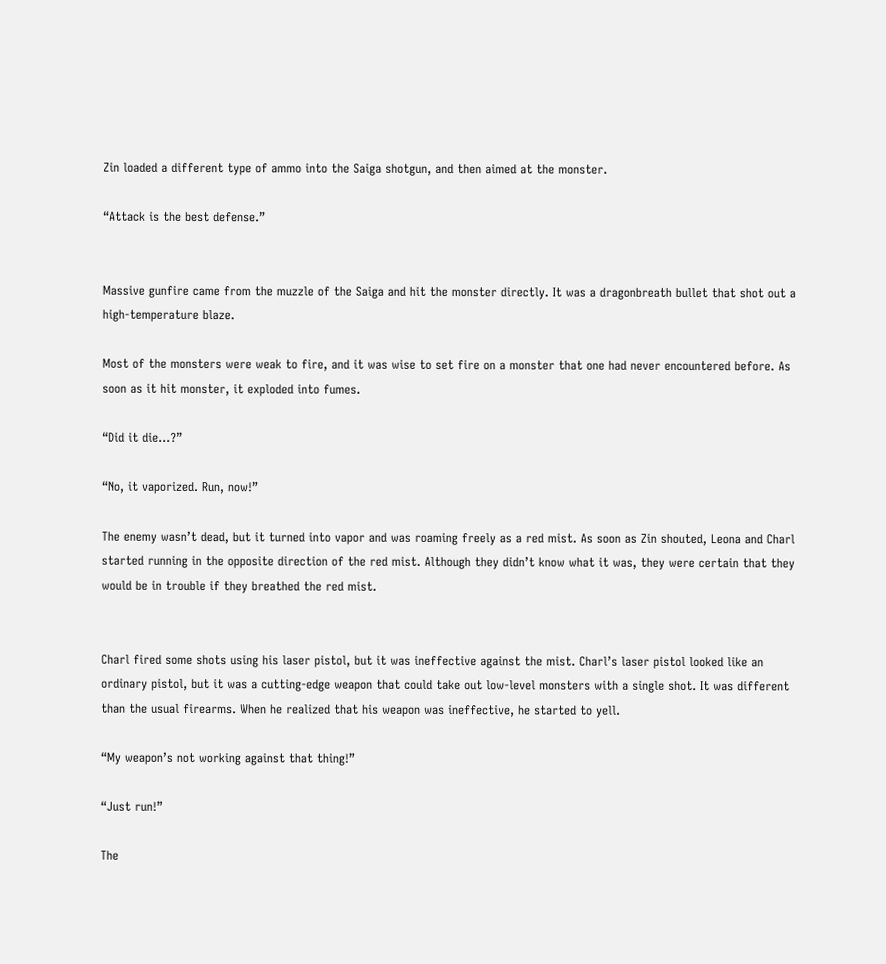Zin loaded a different type of ammo into the Saiga shotgun, and then aimed at the monster.

“Attack is the best defense.”


Massive gunfire came from the muzzle of the Saiga and hit the monster directly. It was a dragonbreath bullet that shot out a high-temperature blaze.

Most of the monsters were weak to fire, and it was wise to set fire on a monster that one had never encountered before. As soon as it hit monster, it exploded into fumes.

“Did it die…?”

“No, it vaporized. Run, now!”

The enemy wasn’t dead, but it turned into vapor and was roaming freely as a red mist. As soon as Zin shouted, Leona and Charl started running in the opposite direction of the red mist. Although they didn’t know what it was, they were certain that they would be in trouble if they breathed the red mist.


Charl fired some shots using his laser pistol, but it was ineffective against the mist. Charl’s laser pistol looked like an ordinary pistol, but it was a cutting-edge weapon that could take out low-level monsters with a single shot. It was different than the usual firearms. When he realized that his weapon was ineffective, he started to yell.

“My weapon’s not working against that thing!”

“Just run!”

The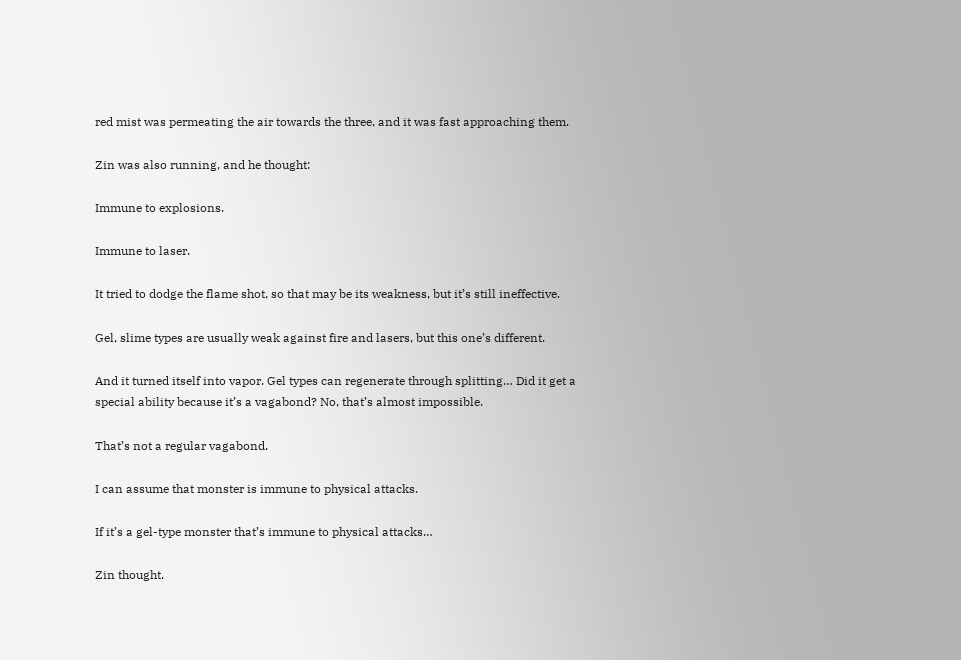red mist was permeating the air towards the three, and it was fast approaching them.

Zin was also running, and he thought:

Immune to explosions.

Immune to laser.

It tried to dodge the flame shot, so that may be its weakness, but it’s still ineffective.

Gel, slime types are usually weak against fire and lasers, but this one’s different.

And it turned itself into vapor. Gel types can regenerate through splitting… Did it get a special ability because it’s a vagabond? No, that’s almost impossible.

That’s not a regular vagabond.

I can assume that monster is immune to physical attacks.

If it’s a gel-type monster that’s immune to physical attacks…

Zin thought.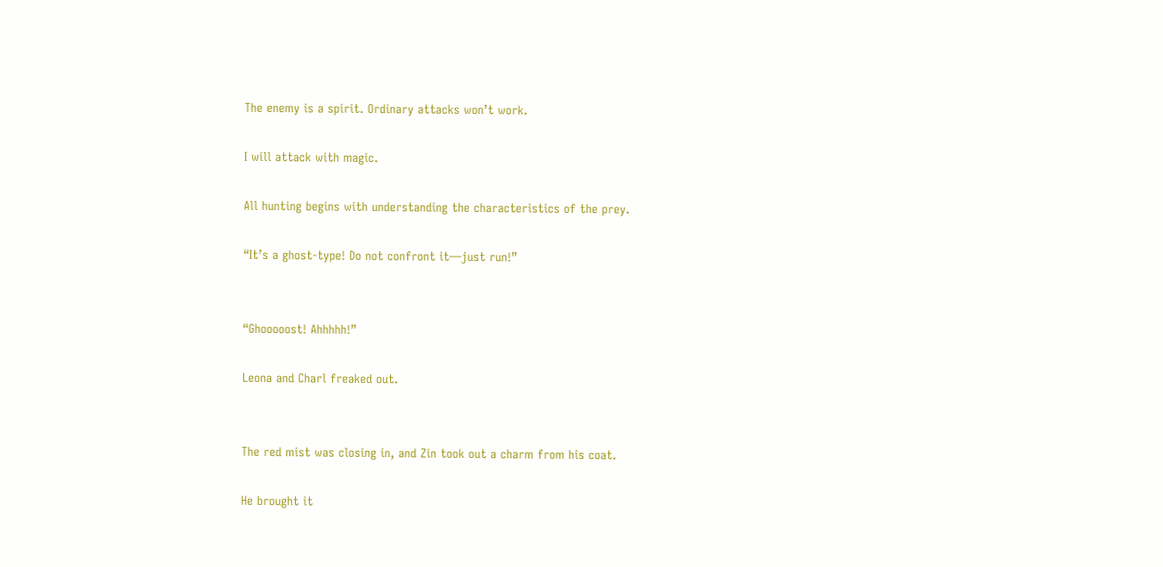The enemy is a spirit. Ordinary attacks won’t work.

I will attack with magic.

All hunting begins with understanding the characteristics of the prey.

“It’s a ghost-type! Do not confront it—just run!”


“Ghooooost! Ahhhhh!”

Leona and Charl freaked out.


The red mist was closing in, and Zin took out a charm from his coat.

He brought it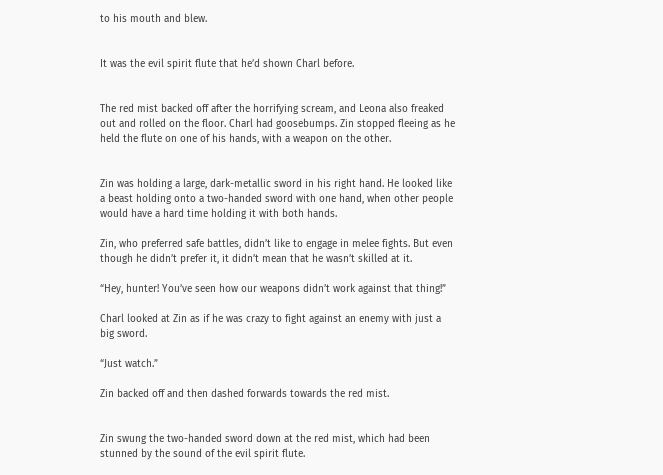to his mouth and blew.


It was the evil spirit flute that he’d shown Charl before.


The red mist backed off after the horrifying scream, and Leona also freaked out and rolled on the floor. Charl had goosebumps. Zin stopped fleeing as he held the flute on one of his hands, with a weapon on the other.


Zin was holding a large, dark-metallic sword in his right hand. He looked like a beast holding onto a two-handed sword with one hand, when other people would have a hard time holding it with both hands.

Zin, who preferred safe battles, didn’t like to engage in melee fights. But even though he didn’t prefer it, it didn’t mean that he wasn’t skilled at it.

“Hey, hunter! You’ve seen how our weapons didn’t work against that thing!”

Charl looked at Zin as if he was crazy to fight against an enemy with just a big sword.

“Just watch.”

Zin backed off and then dashed forwards towards the red mist.


Zin swung the two-handed sword down at the red mist, which had been stunned by the sound of the evil spirit flute.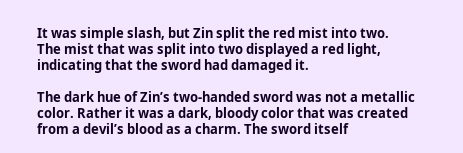It was simple slash, but Zin split the red mist into two. The mist that was split into two displayed a red light, indicating that the sword had damaged it.

The dark hue of Zin’s two-handed sword was not a metallic color. Rather it was a dark, bloody color that was created from a devil’s blood as a charm. The sword itself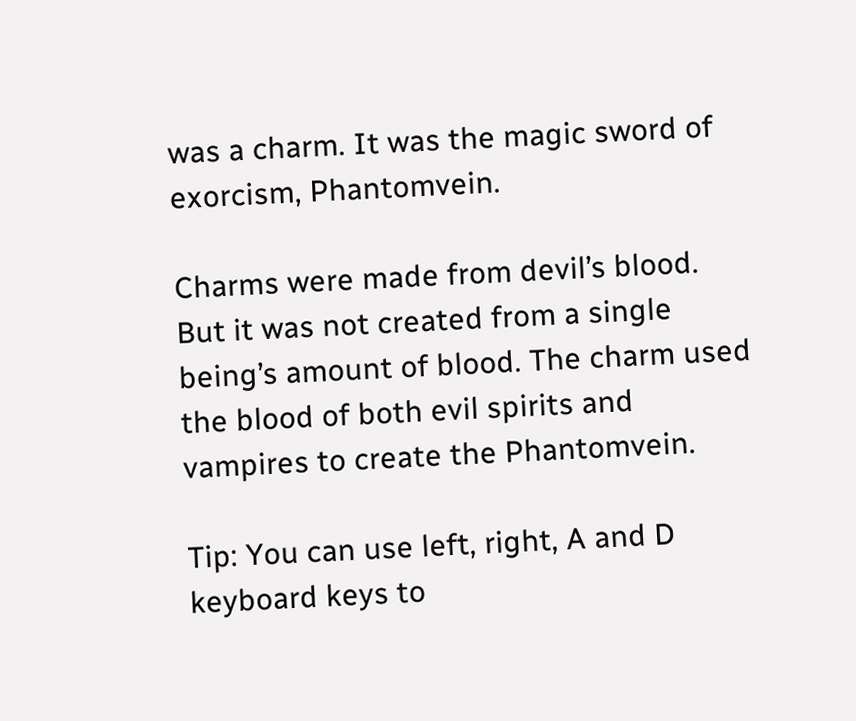was a charm. It was the magic sword of exorcism, Phantomvein.

Charms were made from devil’s blood. But it was not created from a single being’s amount of blood. The charm used the blood of both evil spirits and vampires to create the Phantomvein.

Tip: You can use left, right, A and D keyboard keys to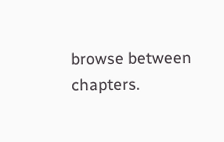browse between chapters.